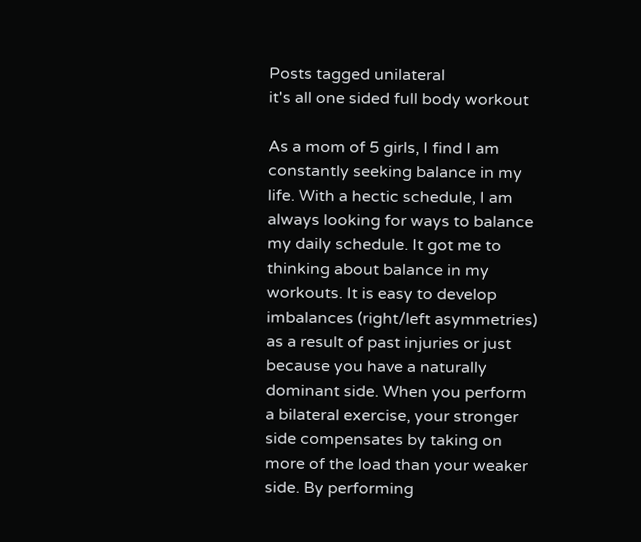Posts tagged unilateral
it's all one sided full body workout

As a mom of 5 girls, I find I am constantly seeking balance in my life. With a hectic schedule, I am always looking for ways to balance my daily schedule. It got me to thinking about balance in my workouts. It is easy to develop imbalances (right/left asymmetries) as a result of past injuries or just because you have a naturally dominant side. When you perform a bilateral exercise, your stronger side compensates by taking on more of the load than your weaker side. By performing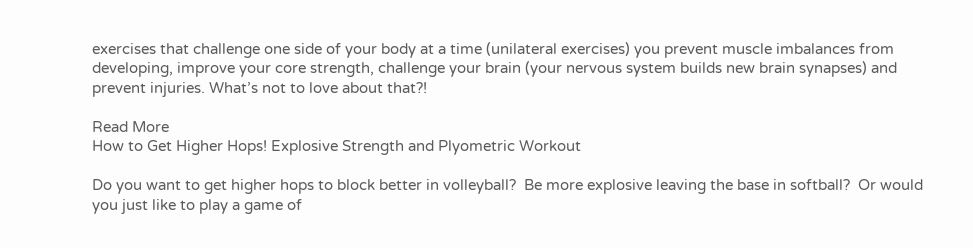exercises that challenge one side of your body at a time (unilateral exercises) you prevent muscle imbalances from developing, improve your core strength, challenge your brain (your nervous system builds new brain synapses) and prevent injuries. What’s not to love about that?!

Read More
How to Get Higher Hops! Explosive Strength and Plyometric Workout

Do you want to get higher hops to block better in volleyball?  Be more explosive leaving the base in softball?  Or would you just like to play a game of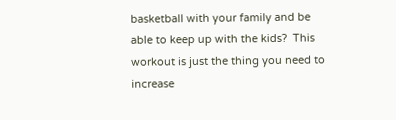basketball with your family and be able to keep up with the kids?  This workout is just the thing you need to increase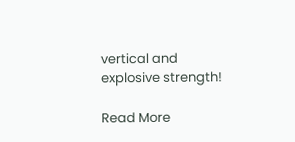vertical and explosive strength!

Read More